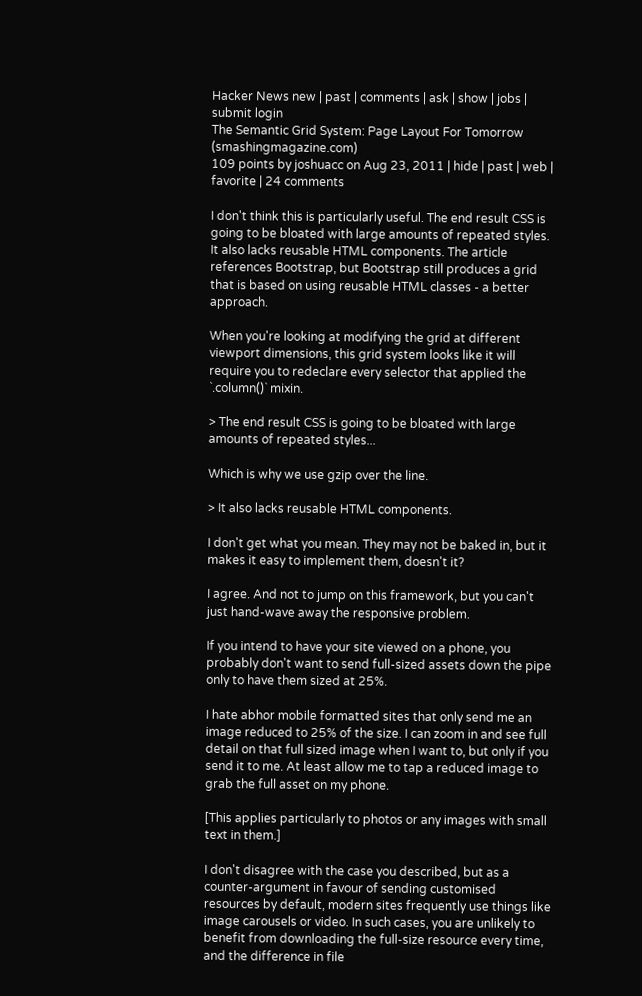Hacker News new | past | comments | ask | show | jobs | submit login
The Semantic Grid System: Page Layout For Tomorrow (smashingmagazine.com)
109 points by joshuacc on Aug 23, 2011 | hide | past | web | favorite | 24 comments

I don't think this is particularly useful. The end result CSS is going to be bloated with large amounts of repeated styles. It also lacks reusable HTML components. The article references Bootstrap, but Bootstrap still produces a grid that is based on using reusable HTML classes - a better approach.

When you're looking at modifying the grid at different viewport dimensions, this grid system looks like it will require you to redeclare every selector that applied the `.column()` mixin.

> The end result CSS is going to be bloated with large amounts of repeated styles...

Which is why we use gzip over the line.

> It also lacks reusable HTML components.

I don't get what you mean. They may not be baked in, but it makes it easy to implement them, doesn't it?

I agree. And not to jump on this framework, but you can't just hand-wave away the responsive problem.

If you intend to have your site viewed on a phone, you probably don't want to send full-sized assets down the pipe only to have them sized at 25%.

I hate abhor mobile formatted sites that only send me an image reduced to 25% of the size. I can zoom in and see full detail on that full sized image when I want to, but only if you send it to me. At least allow me to tap a reduced image to grab the full asset on my phone.

[This applies particularly to photos or any images with small text in them.]

I don't disagree with the case you described, but as a counter-argument in favour of sending customised resources by default, modern sites frequently use things like image carousels or video. In such cases, you are unlikely to benefit from downloading the full-size resource every time, and the difference in file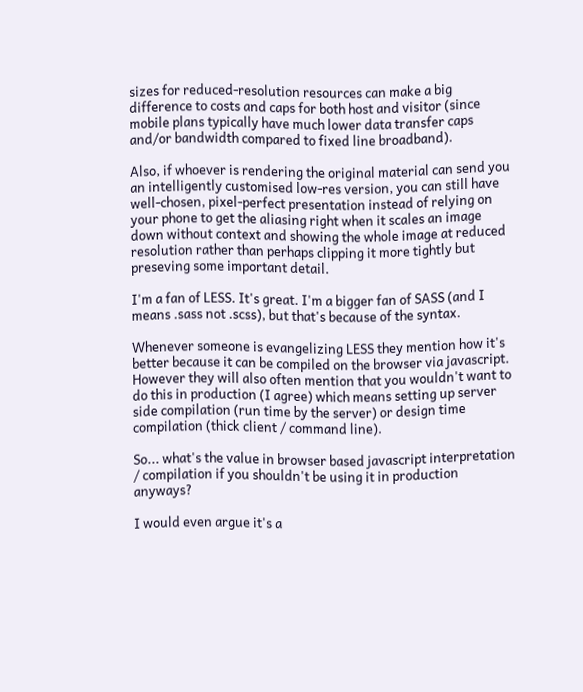sizes for reduced-resolution resources can make a big difference to costs and caps for both host and visitor (since mobile plans typically have much lower data transfer caps and/or bandwidth compared to fixed line broadband).

Also, if whoever is rendering the original material can send you an intelligently customised low-res version, you can still have well-chosen, pixel-perfect presentation instead of relying on your phone to get the aliasing right when it scales an image down without context and showing the whole image at reduced resolution rather than perhaps clipping it more tightly but preseving some important detail.

I'm a fan of LESS. It's great. I'm a bigger fan of SASS (and I means .sass not .scss), but that's because of the syntax.

Whenever someone is evangelizing LESS they mention how it's better because it can be compiled on the browser via javascript. However they will also often mention that you wouldn't want to do this in production (I agree) which means setting up server side compilation (run time by the server) or design time compilation (thick client / command line).

So... what's the value in browser based javascript interpretation / compilation if you shouldn't be using it in production anyways?

I would even argue it's a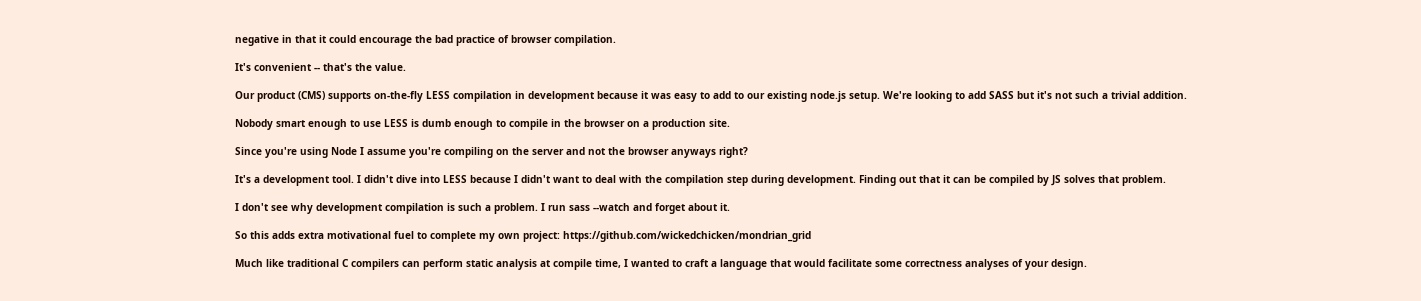negative in that it could encourage the bad practice of browser compilation.

It's convenient -- that's the value.

Our product (CMS) supports on-the-fly LESS compilation in development because it was easy to add to our existing node.js setup. We're looking to add SASS but it's not such a trivial addition.

Nobody smart enough to use LESS is dumb enough to compile in the browser on a production site.

Since you're using Node I assume you're compiling on the server and not the browser anyways right?

It's a development tool. I didn't dive into LESS because I didn't want to deal with the compilation step during development. Finding out that it can be compiled by JS solves that problem.

I don't see why development compilation is such a problem. I run sass --watch and forget about it.

So this adds extra motivational fuel to complete my own project: https://github.com/wickedchicken/mondrian_grid

Much like traditional C compilers can perform static analysis at compile time, I wanted to craft a language that would facilitate some correctness analyses of your design.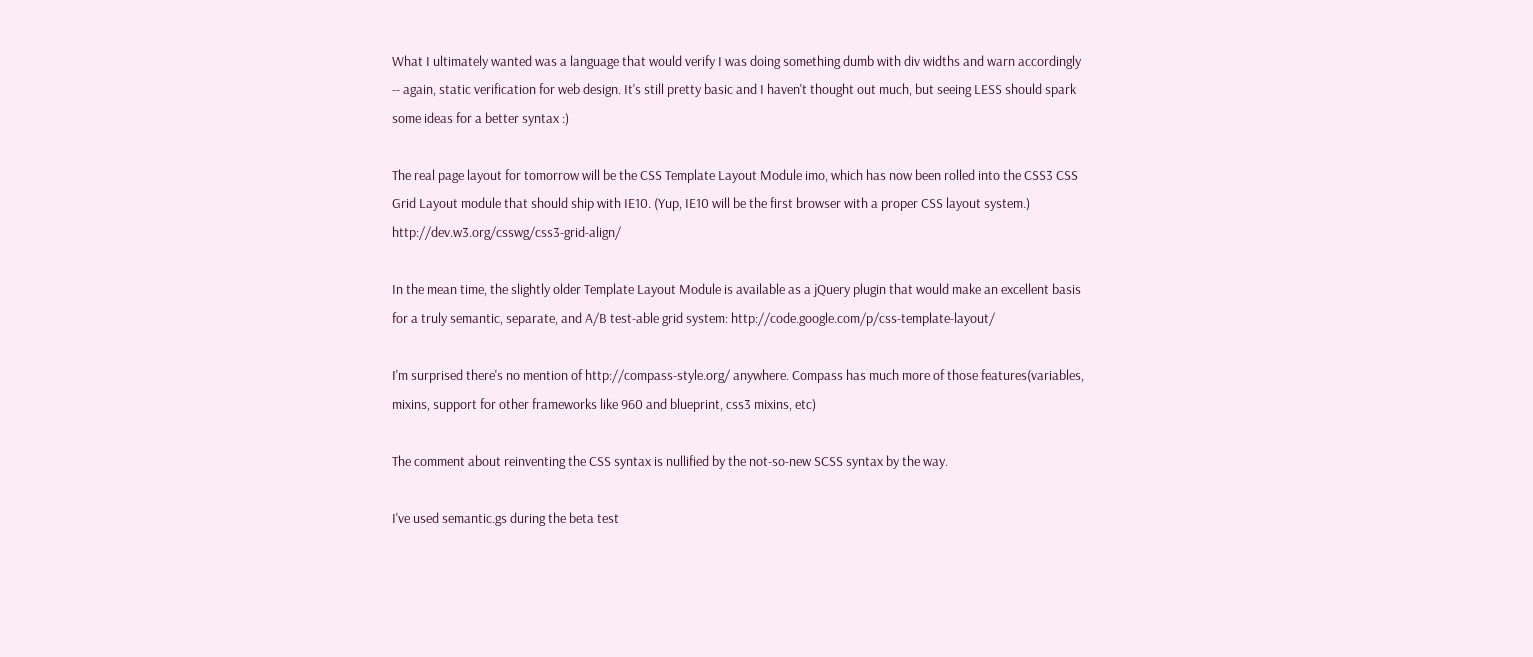What I ultimately wanted was a language that would verify I was doing something dumb with div widths and warn accordingly -- again, static verification for web design. It's still pretty basic and I haven't thought out much, but seeing LESS should spark some ideas for a better syntax :)

The real page layout for tomorrow will be the CSS Template Layout Module imo, which has now been rolled into the CSS3 CSS Grid Layout module that should ship with IE10. (Yup, IE10 will be the first browser with a proper CSS layout system.) http://dev.w3.org/csswg/css3-grid-align/

In the mean time, the slightly older Template Layout Module is available as a jQuery plugin that would make an excellent basis for a truly semantic, separate, and A/B test-able grid system: http://code.google.com/p/css-template-layout/

I'm surprised there's no mention of http://compass-style.org/ anywhere. Compass has much more of those features(variables, mixins, support for other frameworks like 960 and blueprint, css3 mixins, etc)

The comment about reinventing the CSS syntax is nullified by the not-so-new SCSS syntax by the way.

I've used semantic.gs during the beta test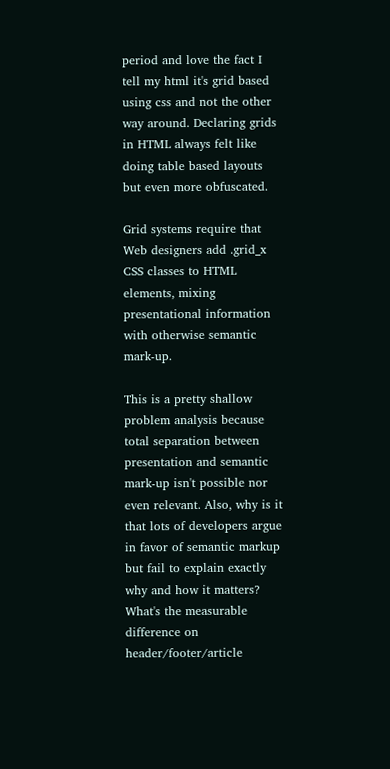period and love the fact I tell my html it's grid based using css and not the other way around. Declaring grids in HTML always felt like doing table based layouts but even more obfuscated.

Grid systems require that Web designers add .grid_x CSS classes to HTML elements, mixing presentational information with otherwise semantic mark-up.

This is a pretty shallow problem analysis because total separation between presentation and semantic mark-up isn't possible nor even relevant. Also, why is it that lots of developers argue in favor of semantic markup but fail to explain exactly why and how it matters? What's the measurable difference on header/footer/article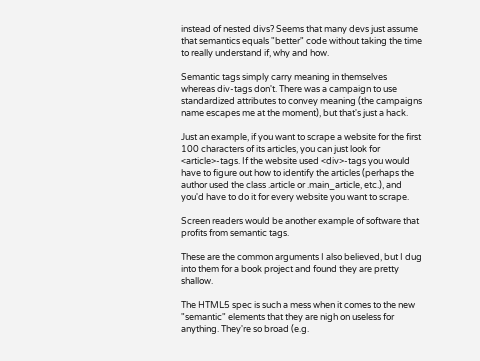instead of nested divs? Seems that many devs just assume that semantics equals "better" code without taking the time to really understand if, why and how.

Semantic tags simply carry meaning in themselves whereas div-tags don't. There was a campaign to use standardized attributes to convey meaning (the campaigns name escapes me at the moment), but that's just a hack.

Just an example, if you want to scrape a website for the first 100 characters of its articles, you can just look for <article>-tags. If the website used <div>-tags you would have to figure out how to identify the articles (perhaps the author used the class .article or .main_article, etc.), and you'd have to do it for every website you want to scrape.

Screen readers would be another example of software that profits from semantic tags.

These are the common arguments I also believed, but I dug into them for a book project and found they are pretty shallow.

The HTML5 spec is such a mess when it comes to the new "semantic" elements that they are nigh on useless for anything. They're so broad (e.g.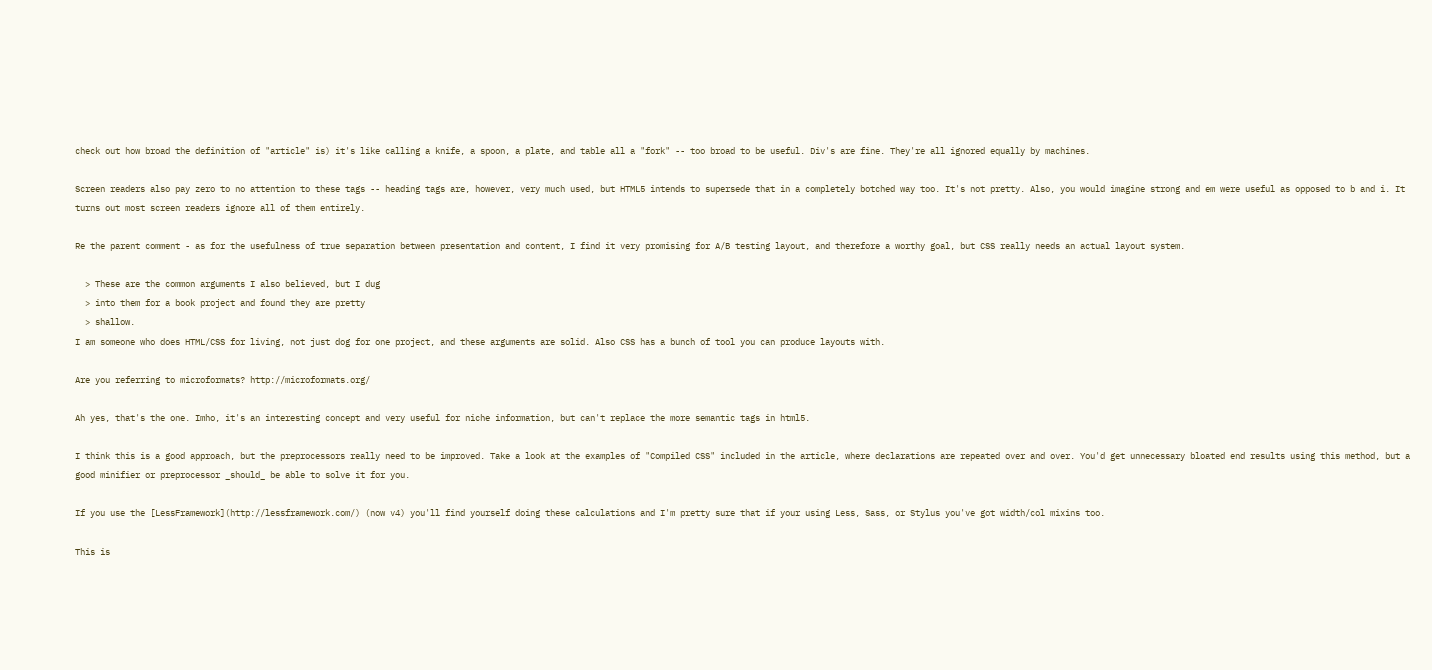check out how broad the definition of "article" is) it's like calling a knife, a spoon, a plate, and table all a "fork" -- too broad to be useful. Div's are fine. They're all ignored equally by machines.

Screen readers also pay zero to no attention to these tags -- heading tags are, however, very much used, but HTML5 intends to supersede that in a completely botched way too. It's not pretty. Also, you would imagine strong and em were useful as opposed to b and i. It turns out most screen readers ignore all of them entirely.

Re the parent comment - as for the usefulness of true separation between presentation and content, I find it very promising for A/B testing layout, and therefore a worthy goal, but CSS really needs an actual layout system.

  > These are the common arguments I also believed, but I dug
  > into them for a book project and found they are pretty
  > shallow.
I am someone who does HTML/CSS for living, not just dog for one project, and these arguments are solid. Also CSS has a bunch of tool you can produce layouts with.

Are you referring to microformats? http://microformats.org/

Ah yes, that's the one. Imho, it's an interesting concept and very useful for niche information, but can't replace the more semantic tags in html5.

I think this is a good approach, but the preprocessors really need to be improved. Take a look at the examples of "Compiled CSS" included in the article, where declarations are repeated over and over. You'd get unnecessary bloated end results using this method, but a good minifier or preprocessor _should_ be able to solve it for you.

If you use the [LessFramework](http://lessframework.com/) (now v4) you'll find yourself doing these calculations and I'm pretty sure that if your using Less, Sass, or Stylus you've got width/col mixins too.

This is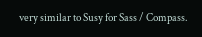very similar to Susy for Sass / Compass.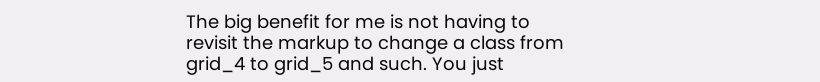The big benefit for me is not having to revisit the markup to change a class from grid_4 to grid_5 and such. You just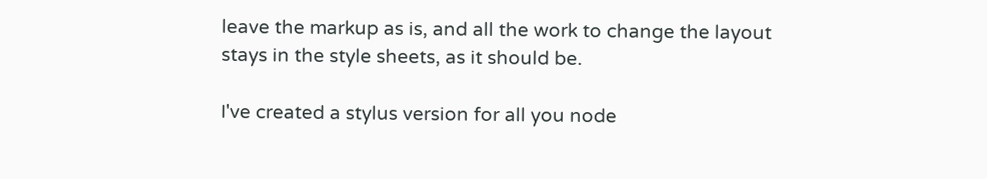leave the markup as is, and all the work to change the layout stays in the style sheets, as it should be.

I've created a stylus version for all you node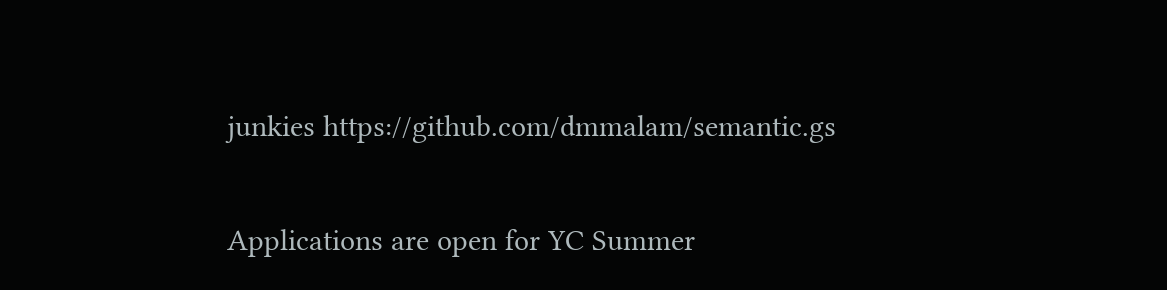junkies https://github.com/dmmalam/semantic.gs

Applications are open for YC Summer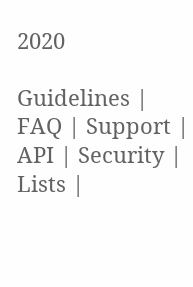2020

Guidelines | FAQ | Support | API | Security | Lists |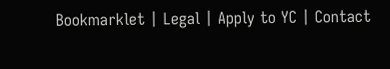Bookmarklet | Legal | Apply to YC | Contact